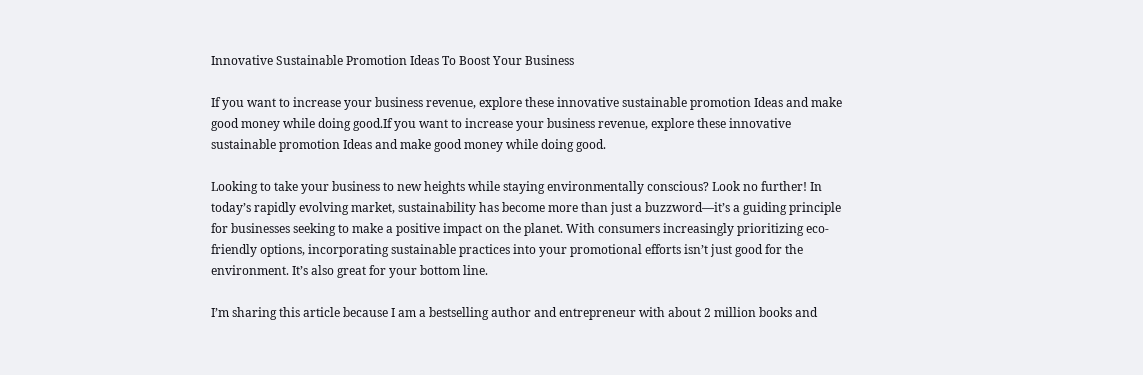Innovative Sustainable Promotion Ideas To Boost Your Business

If you want to increase your business revenue, explore these innovative sustainable promotion Ideas and make good money while doing good.If you want to increase your business revenue, explore these innovative sustainable promotion Ideas and make good money while doing good.

Looking to take your business to new heights while staying environmentally conscious? Look no further! In today’s rapidly evolving market, sustainability has become more than just a buzzword—it’s a guiding principle for businesses seeking to make a positive impact on the planet. With consumers increasingly prioritizing eco-friendly options, incorporating sustainable practices into your promotional efforts isn’t just good for the environment. It’s also great for your bottom line.

I’m sharing this article because I am a bestselling author and entrepreneur with about 2 million books and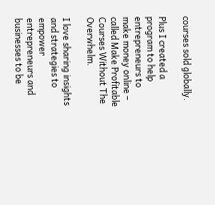courses sold globally.

Plus I created a program to help entrepreneurs to make money online – called Make Profitable Courses Without The Overwhelm.

I love sharing insights and strategies to empower entrepreneurs and businesses to be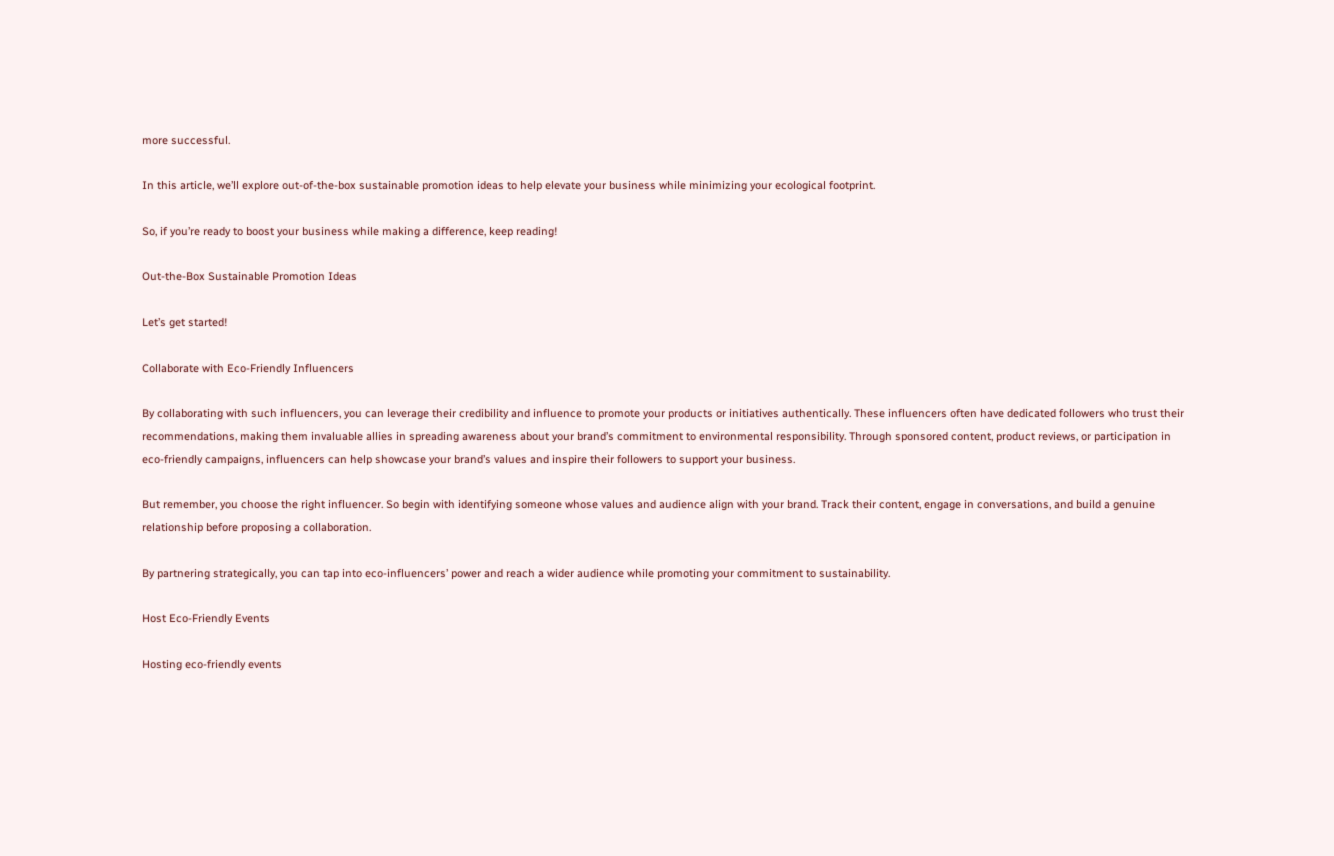more successful.

In this article, we’ll explore out-of-the-box sustainable promotion ideas to help elevate your business while minimizing your ecological footprint.

So, if you’re ready to boost your business while making a difference, keep reading!

Out-the-Box Sustainable Promotion Ideas

Let’s get started!

Collaborate with Eco-Friendly Influencers

By collaborating with such influencers, you can leverage their credibility and influence to promote your products or initiatives authentically. These influencers often have dedicated followers who trust their recommendations, making them invaluable allies in spreading awareness about your brand’s commitment to environmental responsibility. Through sponsored content, product reviews, or participation in eco-friendly campaigns, influencers can help showcase your brand’s values and inspire their followers to support your business.

But remember, you choose the right influencer. So begin with identifying someone whose values and audience align with your brand. Track their content, engage in conversations, and build a genuine relationship before proposing a collaboration.

By partnering strategically, you can tap into eco-influencers’ power and reach a wider audience while promoting your commitment to sustainability.

Host Eco-Friendly Events

Hosting eco-friendly events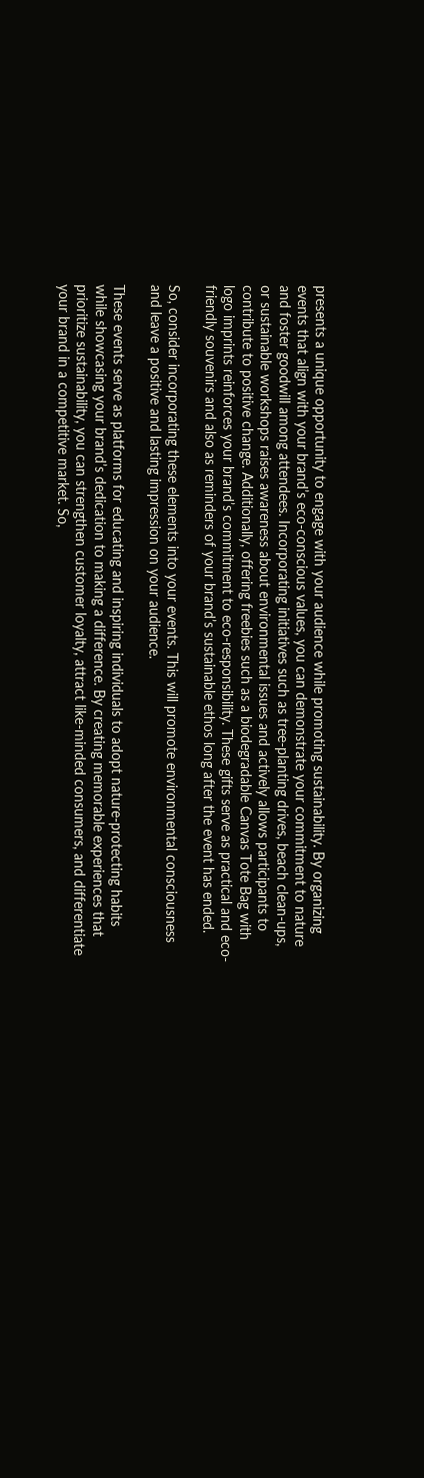presents a unique opportunity to engage with your audience while promoting sustainability. By organizing events that align with your brand’s eco-conscious values, you can demonstrate your commitment to nature and foster goodwill among attendees. Incorporating initiatives such as tree-planting drives, beach clean-ups, or sustainable workshops raises awareness about environmental issues and actively allows participants to contribute to positive change. Additionally, offering freebies such as a biodegradable Canvas Tote Bag with logo imprints reinforces your brand’s commitment to eco-responsibility. These gifts serve as practical and eco-friendly souvenirs and also as reminders of your brand’s sustainable ethos long after the event has ended.

So, consider incorporating these elements into your events. This will promote environmental consciousness and leave a positive and lasting impression on your audience.

These events serve as platforms for educating and inspiring individuals to adopt nature-protecting habits while showcasing your brand’s dedication to making a difference. By creating memorable experiences that prioritize sustainability, you can strengthen customer loyalty, attract like-minded consumers, and differentiate your brand in a competitive market. So,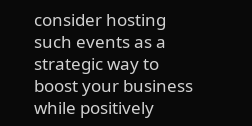consider hosting such events as a strategic way to boost your business while positively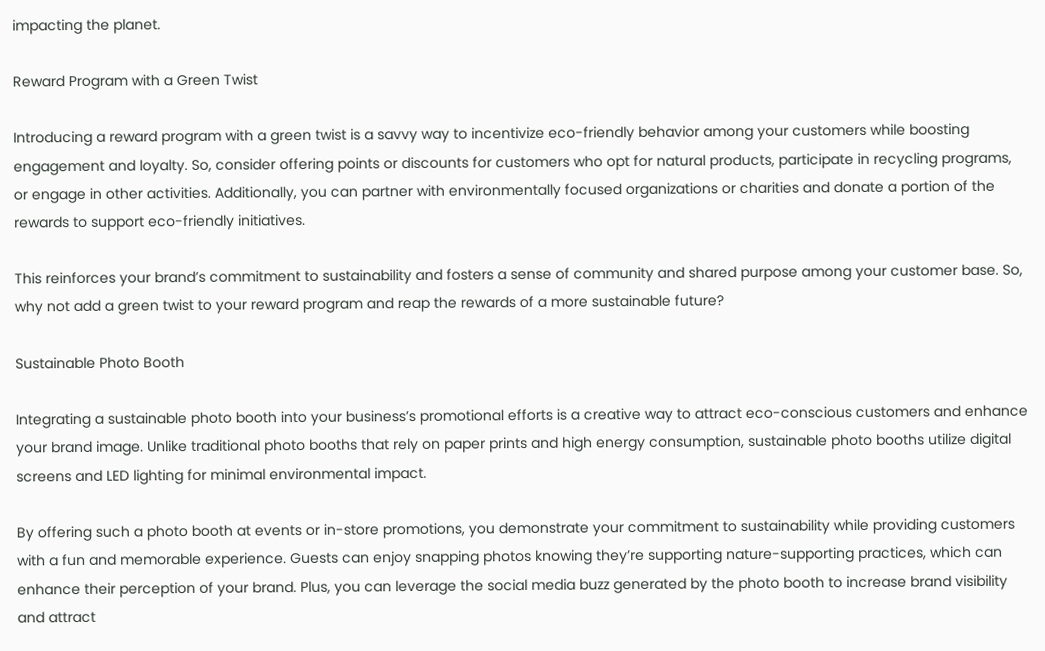impacting the planet.

Reward Program with a Green Twist

Introducing a reward program with a green twist is a savvy way to incentivize eco-friendly behavior among your customers while boosting engagement and loyalty. So, consider offering points or discounts for customers who opt for natural products, participate in recycling programs, or engage in other activities. Additionally, you can partner with environmentally focused organizations or charities and donate a portion of the rewards to support eco-friendly initiatives.

This reinforces your brand’s commitment to sustainability and fosters a sense of community and shared purpose among your customer base. So, why not add a green twist to your reward program and reap the rewards of a more sustainable future?

Sustainable Photo Booth

Integrating a sustainable photo booth into your business’s promotional efforts is a creative way to attract eco-conscious customers and enhance your brand image. Unlike traditional photo booths that rely on paper prints and high energy consumption, sustainable photo booths utilize digital screens and LED lighting for minimal environmental impact.

By offering such a photo booth at events or in-store promotions, you demonstrate your commitment to sustainability while providing customers with a fun and memorable experience. Guests can enjoy snapping photos knowing they’re supporting nature-supporting practices, which can enhance their perception of your brand. Plus, you can leverage the social media buzz generated by the photo booth to increase brand visibility and attract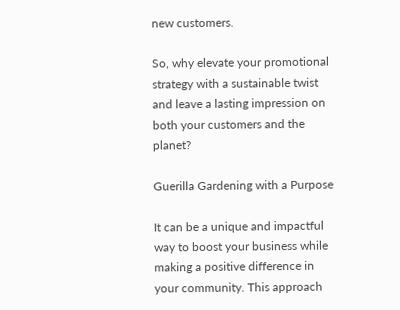new customers.

So, why elevate your promotional strategy with a sustainable twist and leave a lasting impression on both your customers and the planet?

Guerilla Gardening with a Purpose

It can be a unique and impactful way to boost your business while making a positive difference in your community. This approach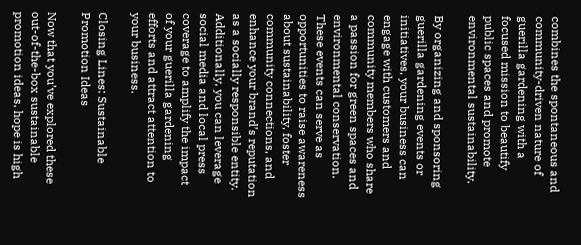combines the spontaneous and community-driven nature of guerilla gardening with a focused mission to beautify public spaces and promote environmental sustainability.

By organizing and sponsoring guerilla gardening events or initiatives, your business can engage with customers and community members who share a passion for green spaces and environmental conservation. These events can serve as opportunities to raise awareness about sustainability, foster community connections, and enhance your brand’s reputation as a socially responsible entity. Additionally, you can leverage social media and local press coverage to amplify the impact of your guerilla gardening efforts and attract attention to your business.

Closing Lines: Sustainable Promotion Ideas

Now that you’ve explored these out-of-the-box sustainable promotion ideas, hope is high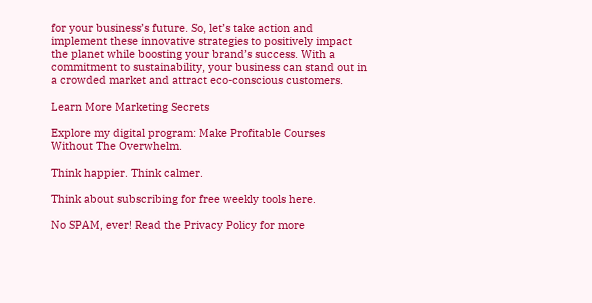for your business’s future. So, let’s take action and implement these innovative strategies to positively impact the planet while boosting your brand’s success. With a commitment to sustainability, your business can stand out in a crowded market and attract eco-conscious customers.

Learn More Marketing Secrets

Explore my digital program: Make Profitable Courses Without The Overwhelm.

Think happier. Think calmer.

Think about subscribing for free weekly tools here.

No SPAM, ever! Read the Privacy Policy for more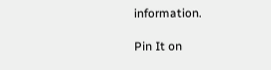information.

Pin It on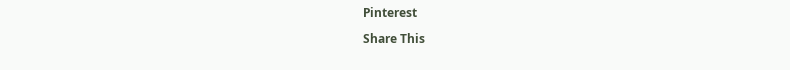Pinterest

Share This